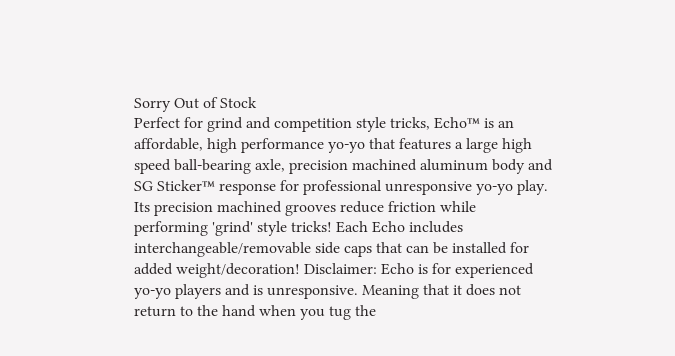Sorry Out of Stock
Perfect for grind and competition style tricks, Echo™ is an affordable, high performance yo-yo that features a large high speed ball-bearing axle, precision machined aluminum body and SG Sticker™ response for professional unresponsive yo-yo play. Its precision machined grooves reduce friction while performing 'grind' style tricks! Each Echo includes interchangeable/removable side caps that can be installed for added weight/decoration! Disclaimer: Echo is for experienced yo-yo players and is unresponsive. Meaning that it does not return to the hand when you tug the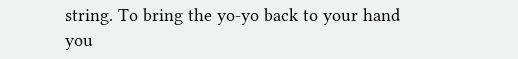string. To bring the yo-yo back to your hand you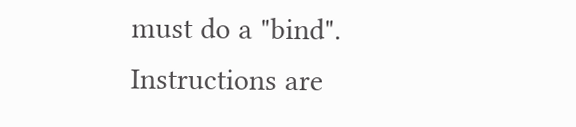must do a "bind". Instructions are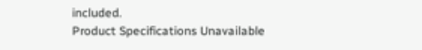included.
Product Specifications Unavailable